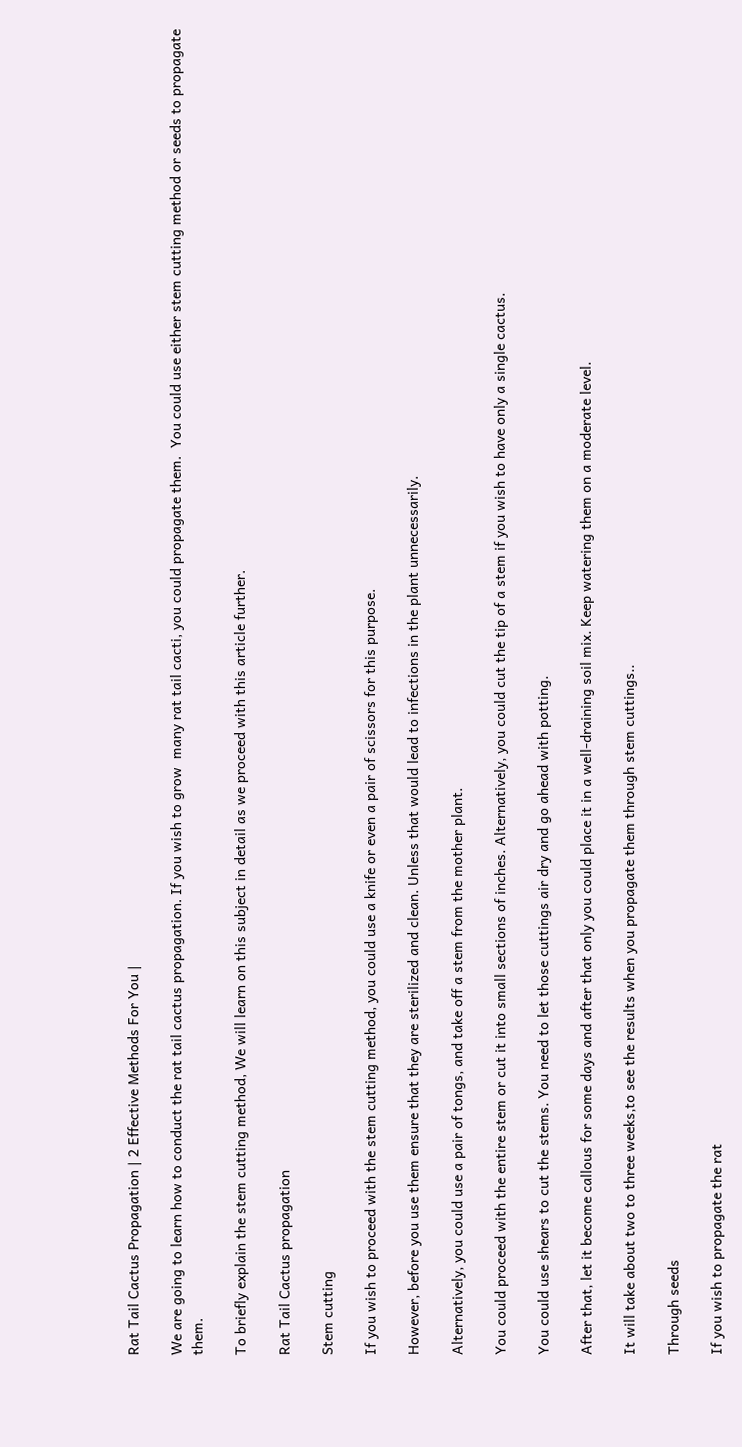Rat Tail Cactus Propagation | 2 Effective Methods For You |

We are going to learn how to conduct the rat tail cactus propagation. If you wish to grow  many rat tail cacti, you could propagate them.  You could use either stem cutting method or seeds to propagate them.

To briefly explain the stem cutting method, We will learn on this subject in detail as we proceed with this article further.

Rat Tail Cactus propagation

Stem cutting

If you wish to proceed with the stem cutting method, you could use a knife or even a pair of scissors for this purpose.

However, before you use them ensure that they are sterilized and clean. Unless that would lead to infections in the plant unnecessarily.

Alternatively, you could use a pair of tongs, and take off a stem from the mother plant.

You could proceed with the entire stem or cut it into small sections of inches. Alternatively, you could cut the tip of a stem if you wish to have only a single cactus.

You could use shears to cut the stems. You need to let those cuttings air dry and go ahead with potting.

After that, let it become callous for some days and after that only you could place it in a well-draining soil mix. Keep watering them on a moderate level.

It will take about two to three weeks,to see the results when you propagate them through stem cuttings..

Through seeds

If you wish to propagate the rat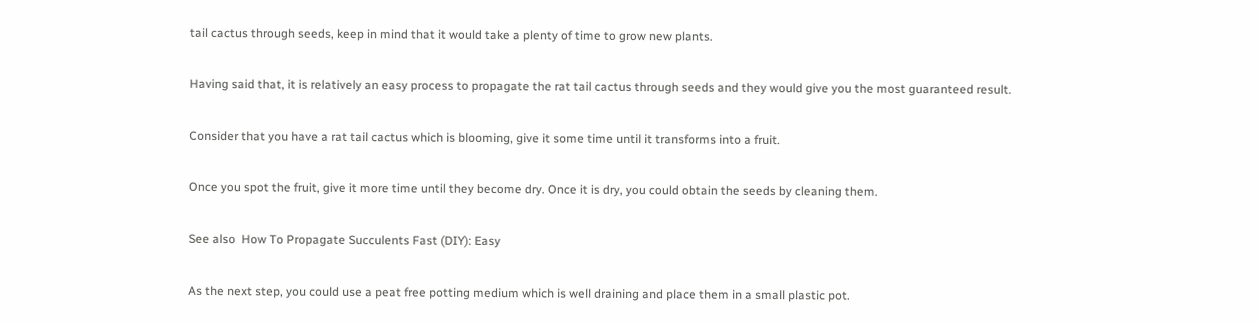tail cactus through seeds, keep in mind that it would take a plenty of time to grow new plants.

Having said that, it is relatively an easy process to propagate the rat tail cactus through seeds and they would give you the most guaranteed result.

Consider that you have a rat tail cactus which is blooming, give it some time until it transforms into a fruit.

Once you spot the fruit, give it more time until they become dry. Once it is dry, you could obtain the seeds by cleaning them.

See also  How To Propagate Succulents Fast (DIY): Easy

As the next step, you could use a peat free potting medium which is well draining and place them in a small plastic pot.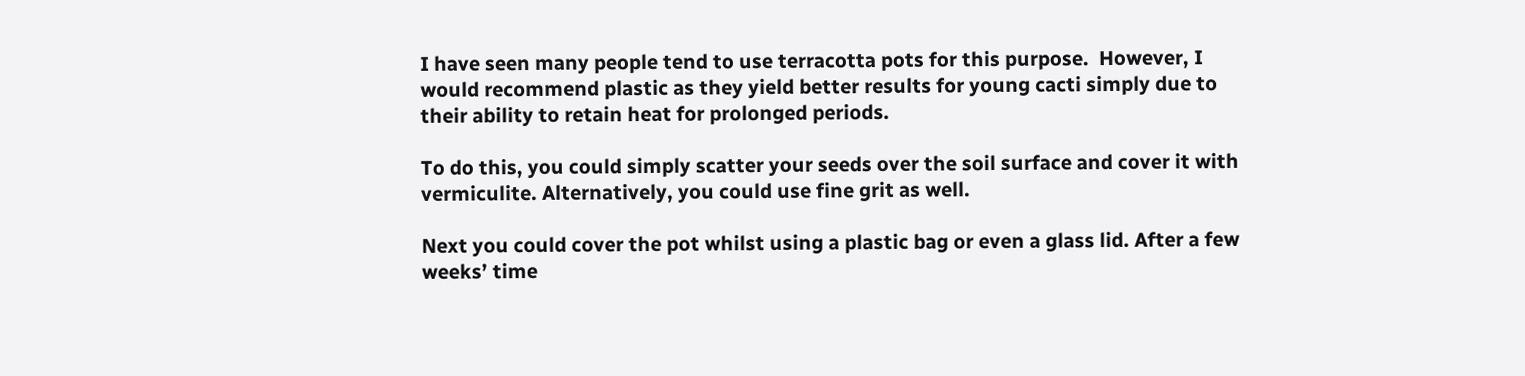I have seen many people tend to use terracotta pots for this purpose.  However, I would recommend plastic as they yield better results for young cacti simply due to their ability to retain heat for prolonged periods.

To do this, you could simply scatter your seeds over the soil surface and cover it with vermiculite. Alternatively, you could use fine grit as well.

Next you could cover the pot whilst using a plastic bag or even a glass lid. After a few weeks’ time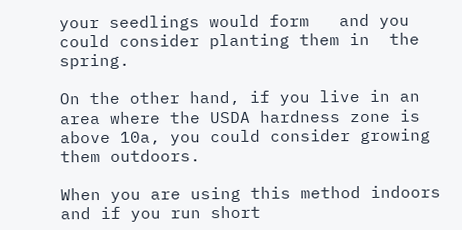your seedlings would form   and you could consider planting them in  the spring.

On the other hand, if you live in an area where the USDA hardness zone is above 10a, you could consider growing them outdoors.

When you are using this method indoors and if you run short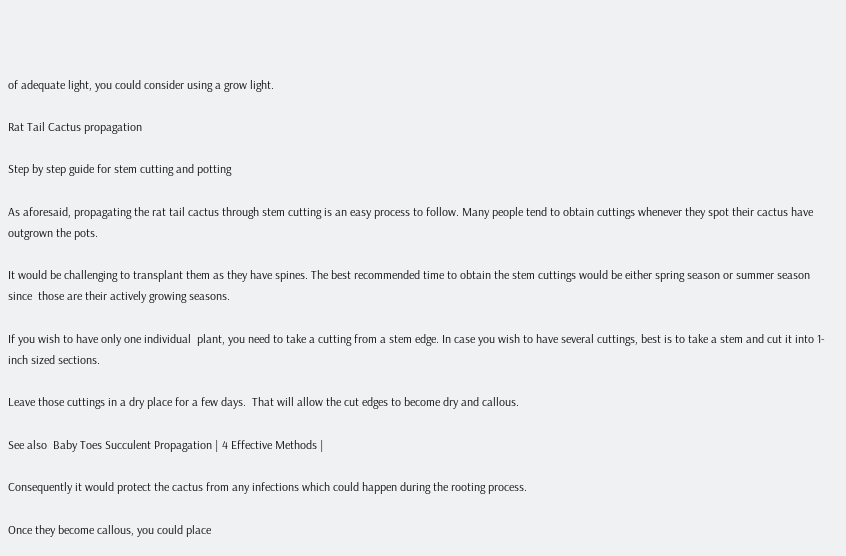of adequate light, you could consider using a grow light.

Rat Tail Cactus propagation

Step by step guide for stem cutting and potting

As aforesaid, propagating the rat tail cactus through stem cutting is an easy process to follow. Many people tend to obtain cuttings whenever they spot their cactus have outgrown the pots.

It would be challenging to transplant them as they have spines. The best recommended time to obtain the stem cuttings would be either spring season or summer season since  those are their actively growing seasons.

If you wish to have only one individual  plant, you need to take a cutting from a stem edge. In case you wish to have several cuttings, best is to take a stem and cut it into 1-inch sized sections.

Leave those cuttings in a dry place for a few days.  That will allow the cut edges to become dry and callous.

See also  Baby Toes Succulent Propagation | 4 Effective Methods |

Consequently it would protect the cactus from any infections which could happen during the rooting process.

Once they become callous, you could place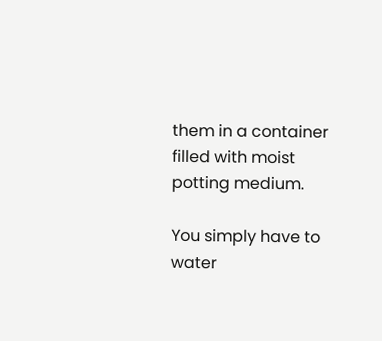them in a container filled with moist  potting medium.

You simply have to water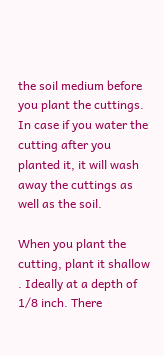the soil medium before you plant the cuttings. In case if you water the cutting after you planted it, it will wash away the cuttings as well as the soil.

When you plant the cutting, plant it shallow . Ideally at a depth of 1/8 inch. There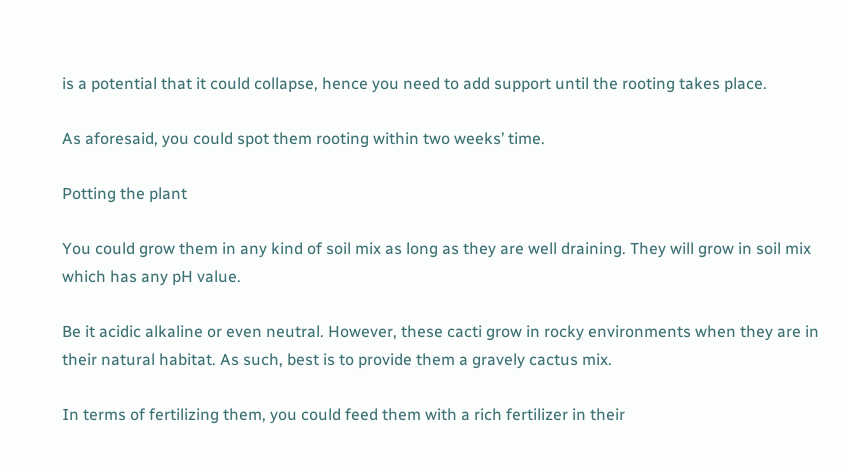is a potential that it could collapse, hence you need to add support until the rooting takes place.

As aforesaid, you could spot them rooting within two weeks’ time.

Potting the plant

You could grow them in any kind of soil mix as long as they are well draining. They will grow in soil mix which has any pH value.

Be it acidic alkaline or even neutral. However, these cacti grow in rocky environments when they are in their natural habitat. As such, best is to provide them a gravely cactus mix.

In terms of fertilizing them, you could feed them with a rich fertilizer in their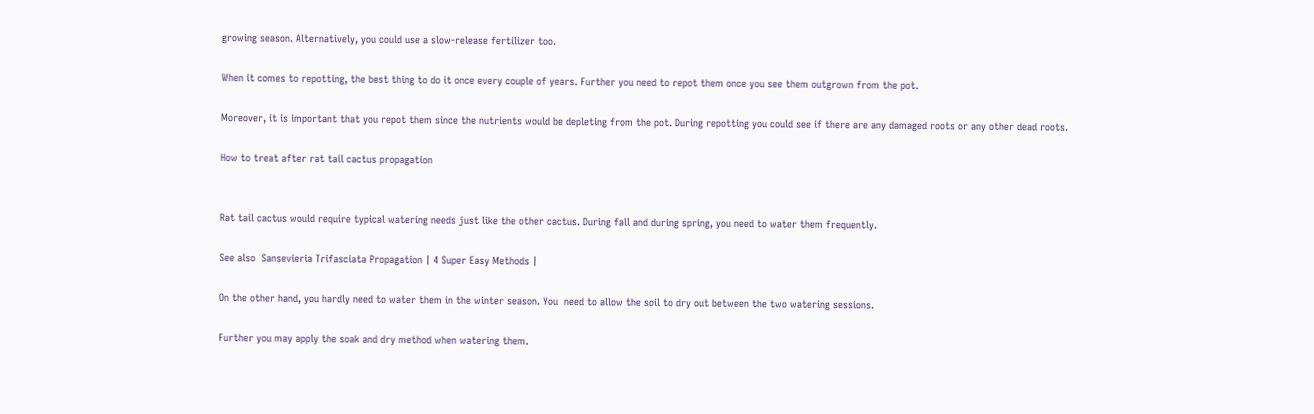growing season. Alternatively, you could use a slow-release fertilizer too.

When it comes to repotting, the best thing to do it once every couple of years. Further you need to repot them once you see them outgrown from the pot.

Moreover, it is important that you repot them since the nutrients would be depleting from the pot. During repotting you could see if there are any damaged roots or any other dead roots.

How to treat after rat tail cactus propagation


Rat tail cactus would require typical watering needs just like the other cactus. During fall and during spring, you need to water them frequently.

See also  Sansevieria Trifasciata Propagation | 4 Super Easy Methods |

On the other hand, you hardly need to water them in the winter season. You  need to allow the soil to dry out between the two watering sessions.

Further you may apply the soak and dry method when watering them.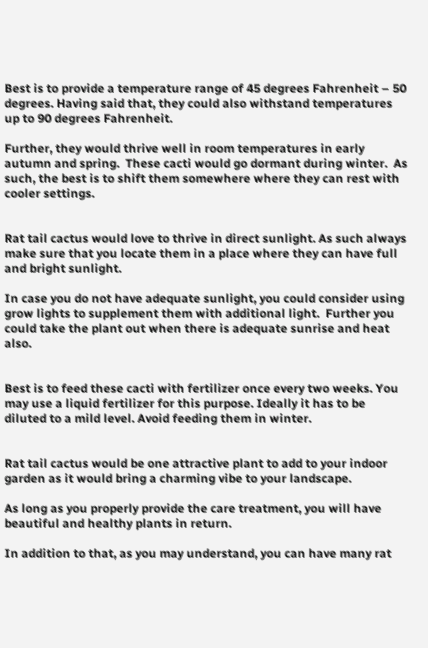Best is to provide a temperature range of 45 degrees Fahrenheit – 50 degrees. Having said that, they could also withstand temperatures up to 90 degrees Fahrenheit.

Further, they would thrive well in room temperatures in early autumn and spring.  These cacti would go dormant during winter.  As such, the best is to shift them somewhere where they can rest with cooler settings.


Rat tail cactus would love to thrive in direct sunlight. As such always make sure that you locate them in a place where they can have full and bright sunlight.

In case you do not have adequate sunlight, you could consider using grow lights to supplement them with additional light.  Further you could take the plant out when there is adequate sunrise and heat also.


Best is to feed these cacti with fertilizer once every two weeks. You may use a liquid fertilizer for this purpose. Ideally it has to be diluted to a mild level. Avoid feeding them in winter.


Rat tail cactus would be one attractive plant to add to your indoor garden as it would bring a charming vibe to your landscape.

As long as you properly provide the care treatment, you will have beautiful and healthy plants in return.

In addition to that, as you may understand, you can have many rat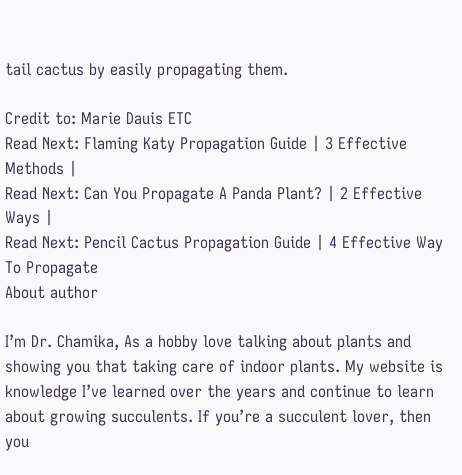tail cactus by easily propagating them.

Credit to: Marie Dauis ETC
Read Next: Flaming Katy Propagation Guide | 3 Effective Methods |
Read Next: Can You Propagate A Panda Plant? | 2 Effective Ways |
Read Next: Pencil Cactus Propagation Guide | 4 Effective Way To Propagate
About author

I’m Dr. Chamika, As a hobby love talking about plants and showing you that taking care of indoor plants. My website is knowledge I’ve learned over the years and continue to learn about growing succulents. If you’re a succulent lover, then you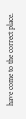have come to the correct place.